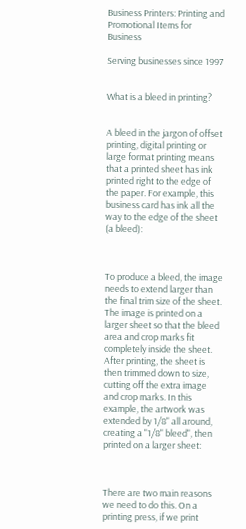Business Printers: Printing and Promotional Items for Business

Serving businesses since 1997


What is a bleed in printing?


A bleed in the jargon of offset printing, digital printing or large format printing means that a printed sheet has ink printed right to the edge of the paper. For example, this business card has ink all the way to the edge of the sheet (a bleed):



To produce a bleed, the image needs to extend larger than the final trim size of the sheet. The image is printed on a larger sheet so that the bleed area and crop marks fit completely inside the sheet. After printing, the sheet is then trimmed down to size, cutting off the extra image and crop marks. In this example, the artwork was extended by 1/8" all around, creating a "1/8" bleed", then printed on a larger sheet:



There are two main reasons we need to do this. On a printing press, if we print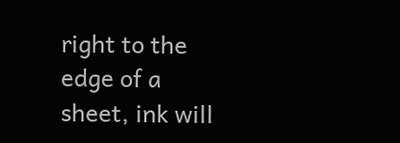right to the edge of a sheet, ink will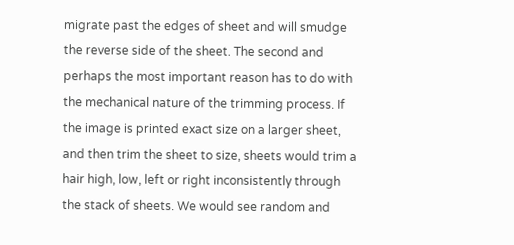migrate past the edges of sheet and will smudge the reverse side of the sheet. The second and perhaps the most important reason has to do with the mechanical nature of the trimming process. If the image is printed exact size on a larger sheet, and then trim the sheet to size, sheets would trim a hair high, low, left or right inconsistently through the stack of sheets. We would see random and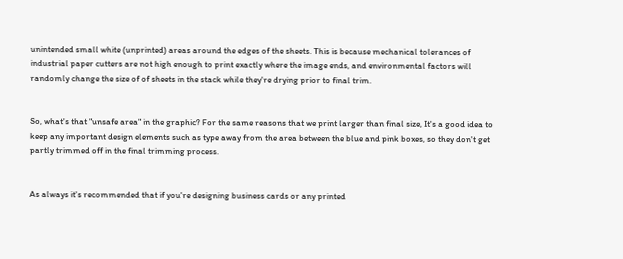unintended small white (unprinted) areas around the edges of the sheets. This is because mechanical tolerances of industrial paper cutters are not high enough to print exactly where the image ends, and environmental factors will randomly change the size of of sheets in the stack while they're drying prior to final trim.


So, what's that "unsafe area" in the graphic? For the same reasons that we print larger than final size, It's a good idea to keep any important design elements such as type away from the area between the blue and pink boxes, so they don't get partly trimmed off in the final trimming process.


As always it's recommended that if you're designing business cards or any printed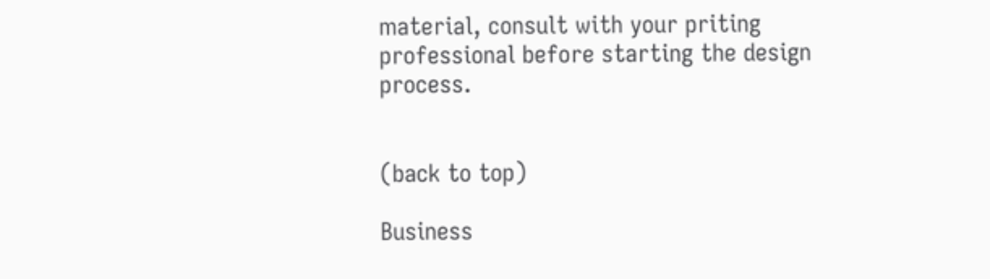material, consult with your priting professional before starting the design process.


(back to top)

Business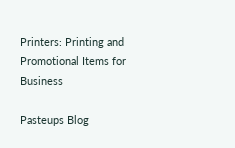Printers: Printing and Promotional Items for Business

Pasteups Blog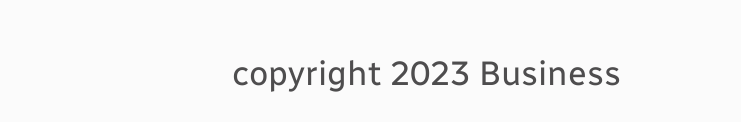copyright 2023 Business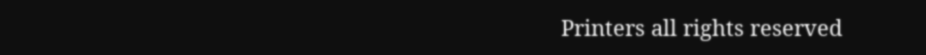Printers all rights reserved